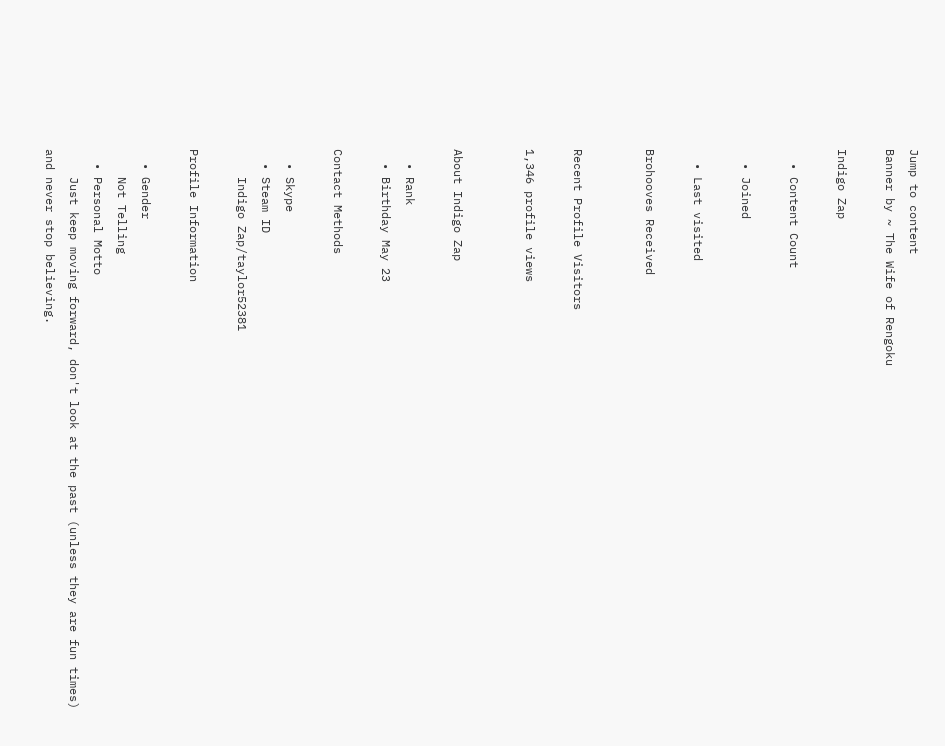Jump to content
Banner by ~ The Wife of Rengoku

Indigo Zap

  • Content Count

  • Joined

  • Last visited

Brohooves Received


Recent Profile Visitors

1,346 profile views


About Indigo Zap

  • Rank
  • Birthday May 23

Contact Methods

  • Skype
  • Steam ID
    Indigo Zap/taylor52381

Profile Information

  • Gender
    Not Telling
  • Personal Motto
    Just keep moving forward, don't look at the past (unless they are fun times) and never stop believing.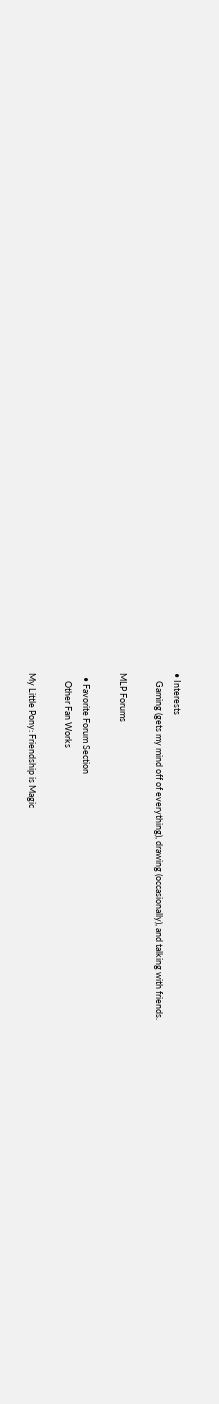• Interests
    Gaming (gets my mind off of everything), drawing (occasionally), and talking with friends.

MLP Forums

  • Favorite Forum Section
    Other Fan Works

My Little Pony: Friendship is Magic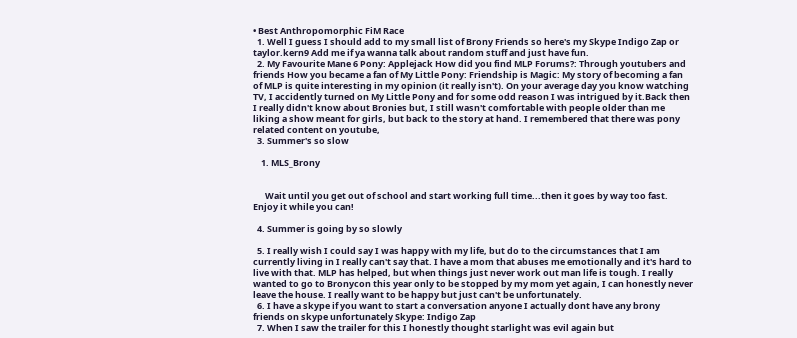• Best Anthropomorphic FiM Race
  1. Well I guess I should add to my small list of Brony Friends so here's my Skype Indigo Zap or taylor.kern9 Add me if ya wanna talk about random stuff and just have fun.
  2. My Favourite Mane 6 Pony: Applejack How did you find MLP Forums?: Through youtubers and friends How you became a fan of My Little Pony: Friendship is Magic: My story of becoming a fan of MLP is quite interesting in my opinion (it really isn't). On your average day you know watching TV, I accidently turned on My Little Pony and for some odd reason I was intrigued by it.Back then I really didn't know about Bronies but, I still wasn't comfortable with people older than me liking a show meant for girls, but back to the story at hand. I remembered that there was pony related content on youtube,
  3. Summer's so slow

    1. MLS_Brony


      Wait until you get out of school and start working full time...then it goes by way too fast. Enjoy it while you can!

  4. Summer is going by so slowly

  5. I really wish I could say I was happy with my life, but do to the circumstances that I am currently living in I really can't say that. I have a mom that abuses me emotionally and it's hard to live with that. MLP has helped, but when things just never work out man life is tough. I really wanted to go to Bronycon this year only to be stopped by my mom yet again, I can honestly never leave the house. I really want to be happy but just can't be unfortunately.
  6. I have a skype if you want to start a conversation anyone I actually dont have any brony friends on skype unfortunately Skype: Indigo Zap
  7. When I saw the trailer for this I honestly thought starlight was evil again but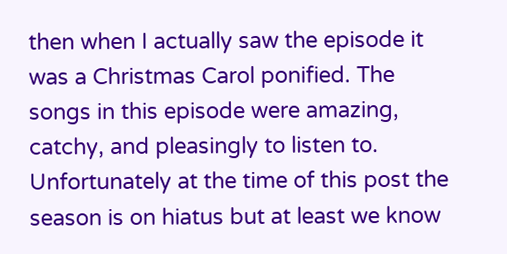then when I actually saw the episode it was a Christmas Carol ponified. The songs in this episode were amazing, catchy, and pleasingly to listen to. Unfortunately at the time of this post the season is on hiatus but at least we know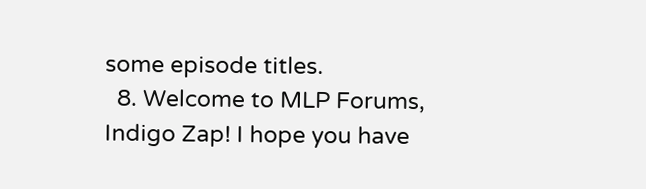some episode titles.
  8. Welcome to MLP Forums, Indigo Zap! I hope you have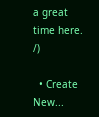a great time here. /)

  • Create New...